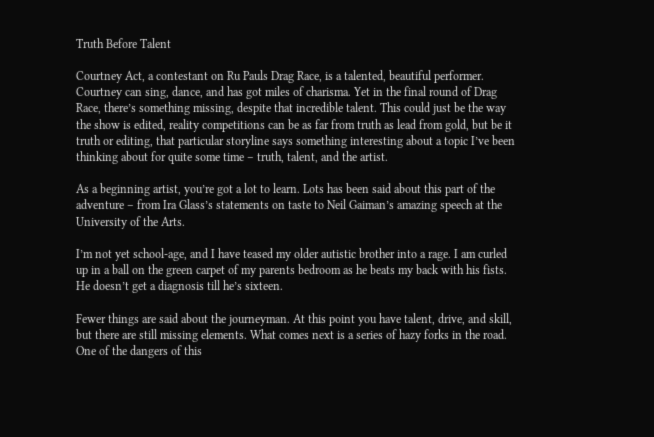Truth Before Talent

Courtney Act, a contestant on Ru Pauls Drag Race, is a talented, beautiful performer. Courtney can sing, dance, and has got miles of charisma. Yet in the final round of Drag Race, there’s something missing, despite that incredible talent. This could just be the way the show is edited, reality competitions can be as far from truth as lead from gold, but be it truth or editing, that particular storyline says something interesting about a topic I’ve been thinking about for quite some time – truth, talent, and the artist.

As a beginning artist, you’re got a lot to learn. Lots has been said about this part of the adventure – from Ira Glass’s statements on taste to Neil Gaiman’s amazing speech at the University of the Arts.

I’m not yet school-age, and I have teased my older autistic brother into a rage. I am curled up in a ball on the green carpet of my parents bedroom as he beats my back with his fists. He doesn’t get a diagnosis till he’s sixteen.

Fewer things are said about the journeyman. At this point you have talent, drive, and skill, but there are still missing elements. What comes next is a series of hazy forks in the road. One of the dangers of this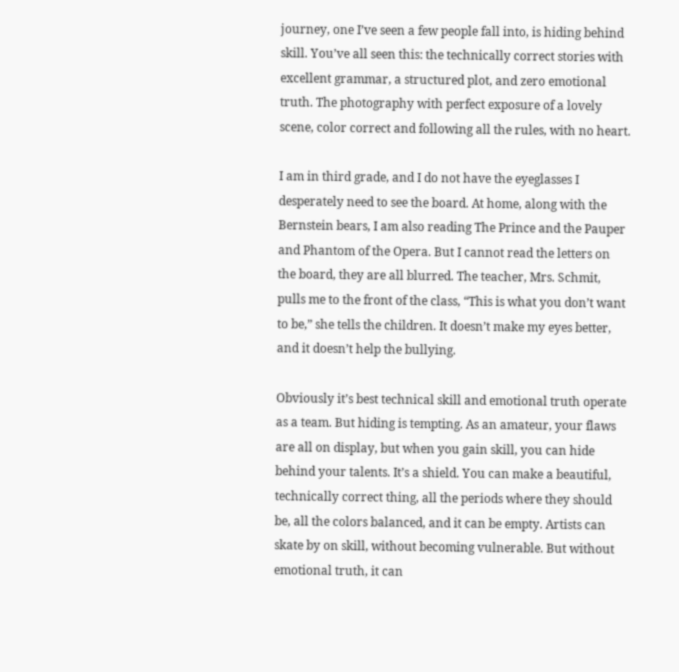journey, one I’ve seen a few people fall into, is hiding behind skill. You’ve all seen this: the technically correct stories with excellent grammar, a structured plot, and zero emotional truth. The photography with perfect exposure of a lovely scene, color correct and following all the rules, with no heart.

I am in third grade, and I do not have the eyeglasses I desperately need to see the board. At home, along with the Bernstein bears, I am also reading The Prince and the Pauper and Phantom of the Opera. But I cannot read the letters on the board, they are all blurred. The teacher, Mrs. Schmit, pulls me to the front of the class, “This is what you don’t want to be,” she tells the children. It doesn’t make my eyes better, and it doesn’t help the bullying.

Obviously it’s best technical skill and emotional truth operate as a team. But hiding is tempting. As an amateur, your flaws are all on display, but when you gain skill, you can hide behind your talents. It’s a shield. You can make a beautiful, technically correct thing, all the periods where they should be, all the colors balanced, and it can be empty. Artists can skate by on skill, without becoming vulnerable. But without emotional truth, it can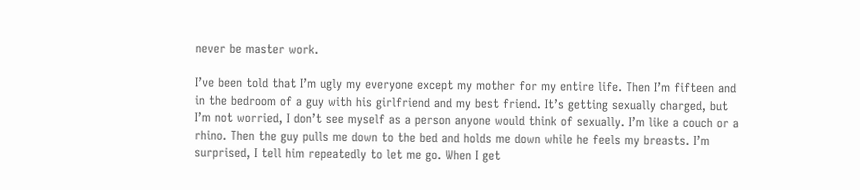never be master work.

I’ve been told that I’m ugly my everyone except my mother for my entire life. Then I’m fifteen and in the bedroom of a guy with his girlfriend and my best friend. It’s getting sexually charged, but I’m not worried, I don’t see myself as a person anyone would think of sexually. I’m like a couch or a rhino. Then the guy pulls me down to the bed and holds me down while he feels my breasts. I’m surprised, I tell him repeatedly to let me go. When I get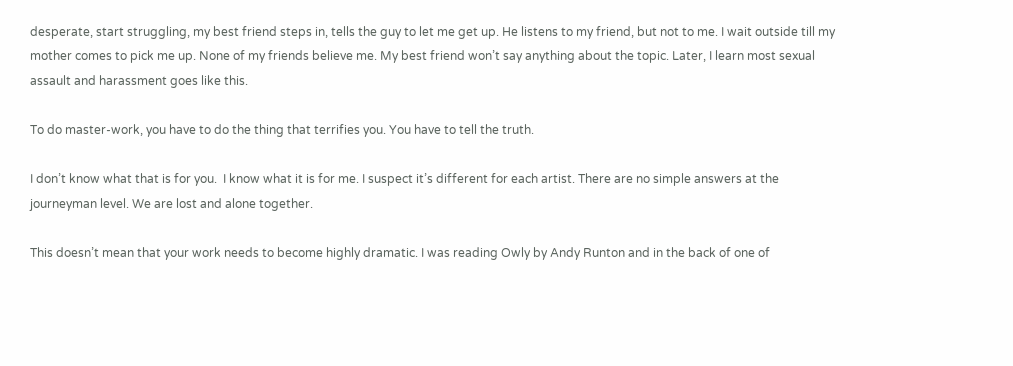desperate, start struggling, my best friend steps in, tells the guy to let me get up. He listens to my friend, but not to me. I wait outside till my mother comes to pick me up. None of my friends believe me. My best friend won’t say anything about the topic. Later, I learn most sexual assault and harassment goes like this.

To do master-work, you have to do the thing that terrifies you. You have to tell the truth.

I don’t know what that is for you.  I know what it is for me. I suspect it’s different for each artist. There are no simple answers at the journeyman level. We are lost and alone together.

This doesn’t mean that your work needs to become highly dramatic. I was reading Owly by Andy Runton and in the back of one of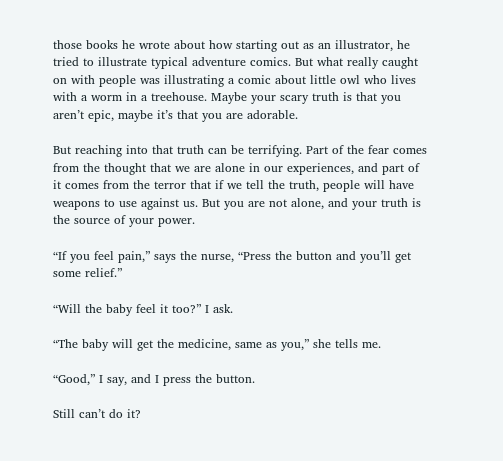those books he wrote about how starting out as an illustrator, he tried to illustrate typical adventure comics. But what really caught on with people was illustrating a comic about little owl who lives with a worm in a treehouse. Maybe your scary truth is that you aren’t epic, maybe it’s that you are adorable.

But reaching into that truth can be terrifying. Part of the fear comes from the thought that we are alone in our experiences, and part of it comes from the terror that if we tell the truth, people will have weapons to use against us. But you are not alone, and your truth is the source of your power.

“If you feel pain,” says the nurse, “Press the button and you’ll get some relief.”

“Will the baby feel it too?” I ask.

“The baby will get the medicine, same as you,” she tells me.

“Good,” I say, and I press the button.

Still can’t do it?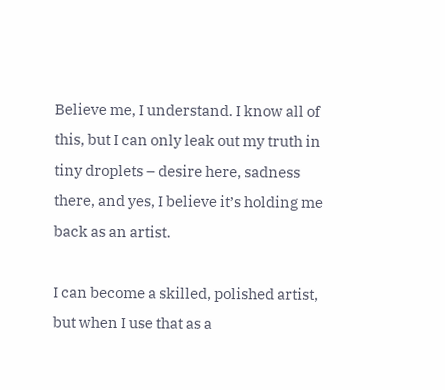Believe me, I understand. I know all of this, but I can only leak out my truth in tiny droplets – desire here, sadness there, and yes, I believe it’s holding me back as an artist.

I can become a skilled, polished artist, but when I use that as a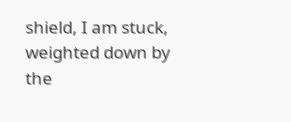shield, I am stuck, weighted down by the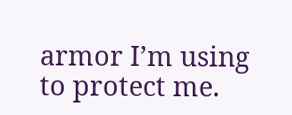armor I’m using to protect me.